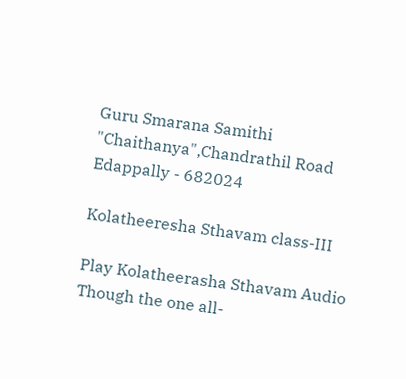Guru Smarana Samithi
"Chaithanya",Chandrathil Road
Edappally - 682024

Kolatheeresha Sthavam class-III

Play Kolatheerasha Sthavam Audio
Though the one all-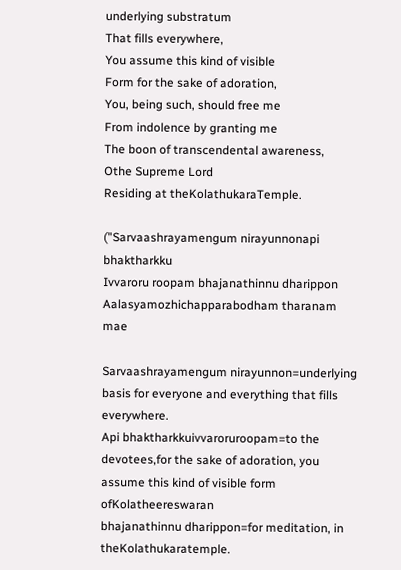underlying substratum
That fills everywhere,
You assume this kind of visible
Form for the sake of adoration,
You, being such, should free me
From indolence by granting me
The boon of transcendental awareness,
Othe Supreme Lord
Residing at theKolathukaraTemple.

("Sarvaashrayamengum nirayunnonapi bhaktharkku
Ivvaroru roopam bhajanathinnu dharippon
Aalasyamozhichapparabodham tharanam mae

Sarvaashrayamengum nirayunnon=underlying basis for everyone and everything that fills everywhere.
Api bhaktharkkuivvaroruroopam=to the devotees,for the sake of adoration, you assume this kind of visible form ofKolatheereswaran
bhajanathinnu dharippon=for meditation, in theKolathukaratemple.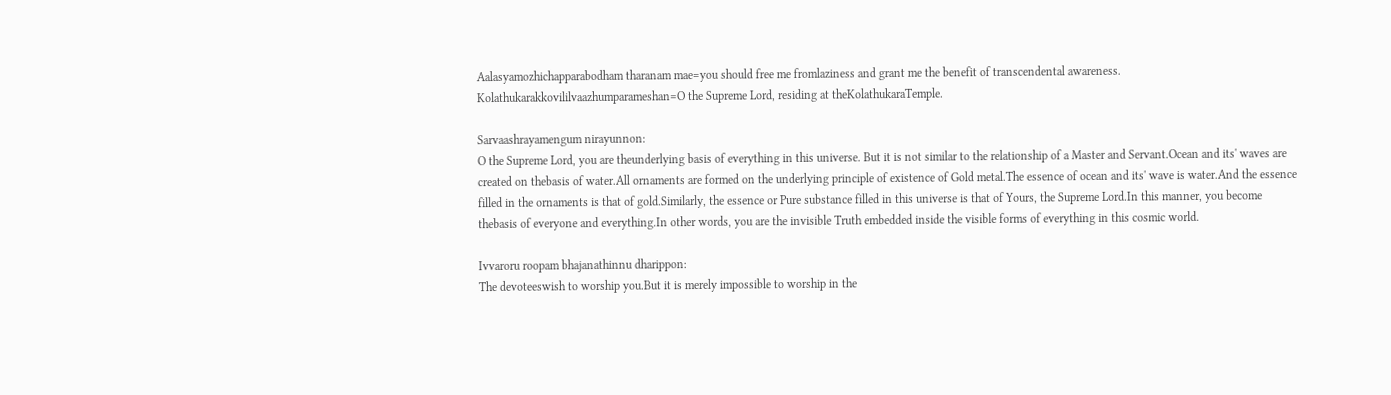Aalasyamozhichapparabodham tharanam mae=you should free me fromlaziness and grant me the benefit of transcendental awareness.
Kolathukarakkovililvaazhumparameshan=O the Supreme Lord, residing at theKolathukaraTemple.

Sarvaashrayamengum nirayunnon:
O the Supreme Lord, you are theunderlying basis of everything in this universe. But it is not similar to the relationship of a Master and Servant.Ocean and its' waves are created on thebasis of water.All ornaments are formed on the underlying principle of existence of Gold metal.The essence of ocean and its' wave is water.And the essence filled in the ornaments is that of gold.Similarly, the essence or Pure substance filled in this universe is that of Yours, the Supreme Lord.In this manner, you become thebasis of everyone and everything.In other words, you are the invisible Truth embedded inside the visible forms of everything in this cosmic world.

Ivvaroru roopam bhajanathinnu dharippon:
The devoteeswish to worship you.But it is merely impossible to worship in the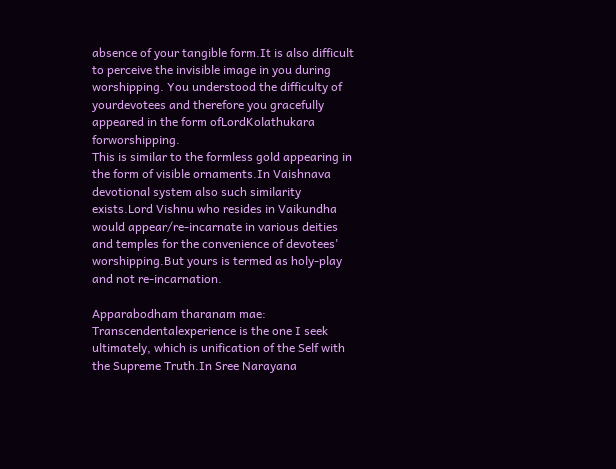absence of your tangible form.It is also difficult to perceive the invisible image in you during worshipping. You understood the difficulty of yourdevotees and therefore you gracefully appeared in the form ofLordKolathukara forworshipping.
This is similar to the formless gold appearing in the form of visible ornaments.In Vaishnava devotional system also such similarity exists.Lord Vishnu who resides in Vaikundha would appear/re-incarnate in various deities and temples for the convenience of devotees' worshipping.But yours is termed as holy-play and not re-incarnation.

Apparabodham tharanam mae:
Transcendentalexperience is the one I seek ultimately, which is unification of the Self with the Supreme Truth.In Sree Narayana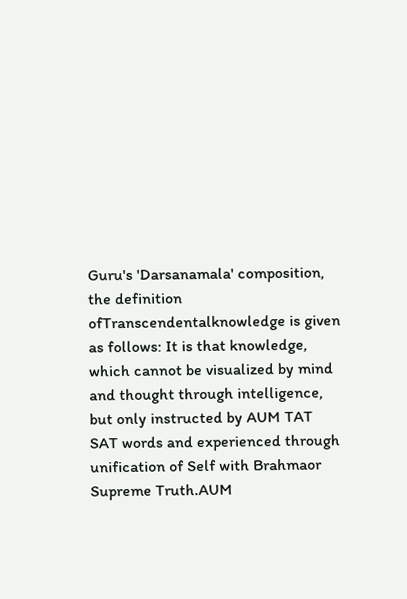Guru's 'Darsanamala' composition, the definition ofTranscendentalknowledge is given as follows: It is that knowledge, which cannot be visualized by mind and thought through intelligence, but only instructed by AUM TAT SAT words and experienced through unification of Self with Brahmaor Supreme Truth.AUM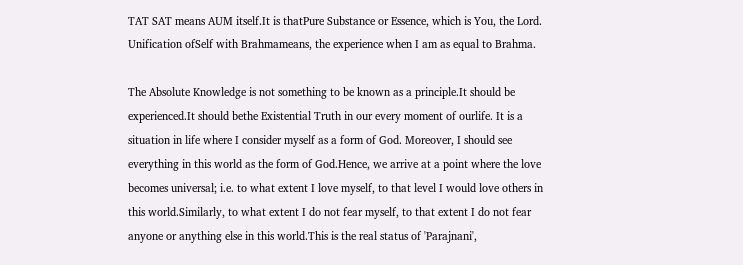TAT SAT means AUM itself.It is thatPure Substance or Essence, which is You, the Lord. Unification ofSelf with Brahmameans, the experience when I am as equal to Brahma.

The Absolute Knowledge is not something to be known as a principle.It should be experienced.It should bethe Existential Truth in our every moment of ourlife. It is a situation in life where I consider myself as a form of God. Moreover, I should see everything in this world as the form of God.Hence, we arrive at a point where the love becomes universal; i.e. to what extent I love myself, to that level I would love others in this world.Similarly, to what extent I do not fear myself, to that extent I do not fear anyone or anything else in this world.This is the real status of 'Parajnani',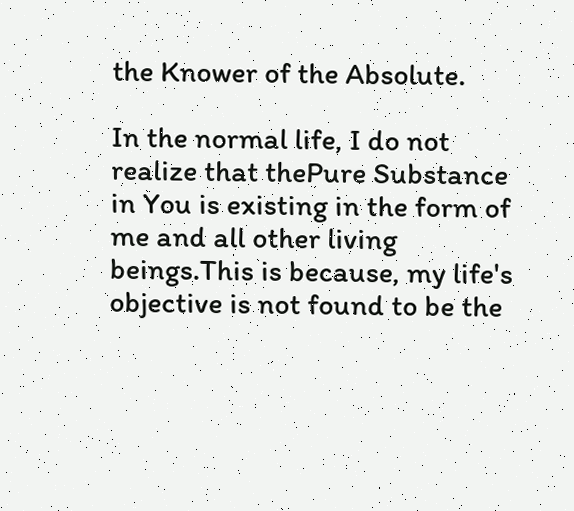the Knower of the Absolute.

In the normal life, I do not realize that thePure Substance in You is existing in the form of me and all other living beings.This is because, my life's objective is not found to be the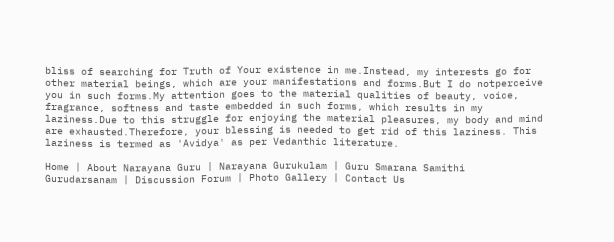bliss of searching for Truth of Your existence in me.Instead, my interests go for other material beings, which are your manifestations and forms.But I do notperceive you in such forms.My attention goes to the material qualities of beauty, voice, fragrance, softness and taste embedded in such forms, which results in my laziness.Due to this struggle for enjoying the material pleasures, my body and mind are exhausted.Therefore, your blessing is needed to get rid of this laziness. This laziness is termed as 'Avidya' as per Vedanthic literature.

Home | About Narayana Guru | Narayana Gurukulam | Guru Smarana Samithi
Gurudarsanam | Discussion Forum | Photo Gallery | Contact Us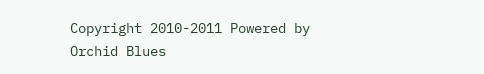Copyright 2010-2011 Powered by Orchid Blues